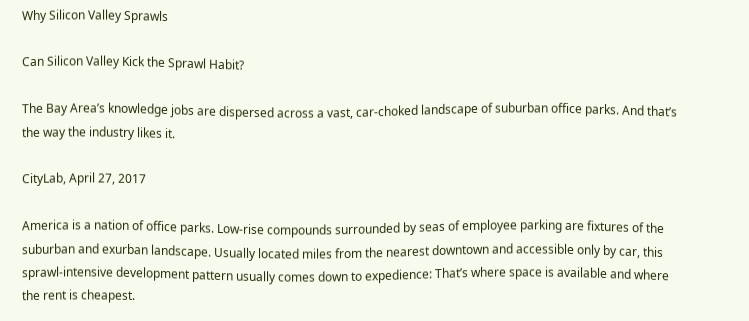Why Silicon Valley Sprawls

Can Silicon Valley Kick the Sprawl Habit?

The Bay Area’s knowledge jobs are dispersed across a vast, car-choked landscape of suburban office parks. And that’s the way the industry likes it.

CityLab, April 27, 2017

America is a nation of office parks. Low-rise compounds surrounded by seas of employee parking are fixtures of the suburban and exurban landscape. Usually located miles from the nearest downtown and accessible only by car, this sprawl-intensive development pattern usually comes down to expedience: That’s where space is available and where the rent is cheapest.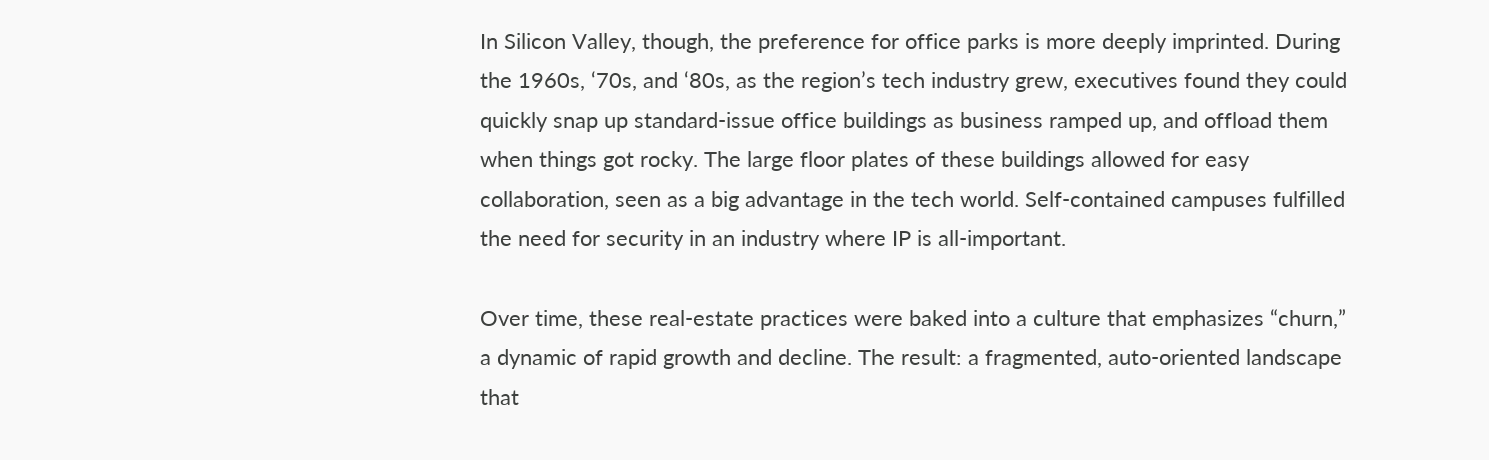In Silicon Valley, though, the preference for office parks is more deeply imprinted. During the 1960s, ‘70s, and ‘80s, as the region’s tech industry grew, executives found they could quickly snap up standard-issue office buildings as business ramped up, and offload them when things got rocky. The large floor plates of these buildings allowed for easy collaboration, seen as a big advantage in the tech world. Self-contained campuses fulfilled the need for security in an industry where IP is all-important.

Over time, these real-estate practices were baked into a culture that emphasizes “churn,” a dynamic of rapid growth and decline. The result: a fragmented, auto-oriented landscape that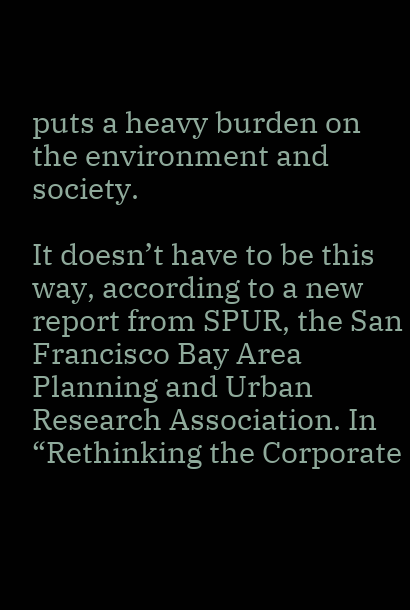puts a heavy burden on the environment and society.

It doesn’t have to be this way, according to a new report from SPUR, the San Francisco Bay Area Planning and Urban Research Association. In “Rethinking the Corporate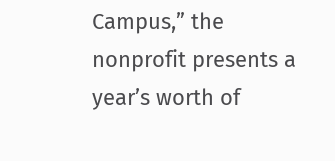Campus,” the nonprofit presents a year’s worth of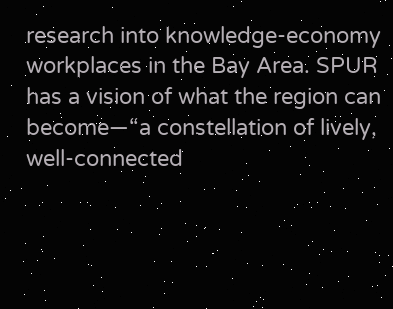research into knowledge-economy workplaces in the Bay Area. SPUR has a vision of what the region can become—“a constellation of lively, well-connected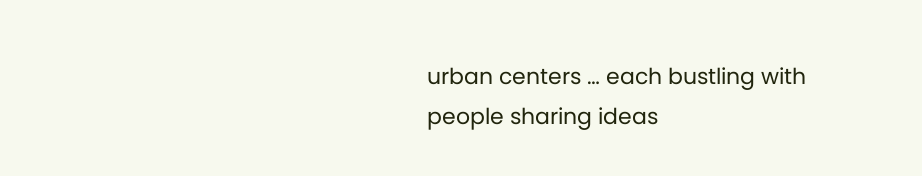urban centers … each bustling with people sharing ideas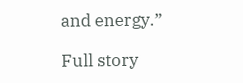and energy.”

Full story